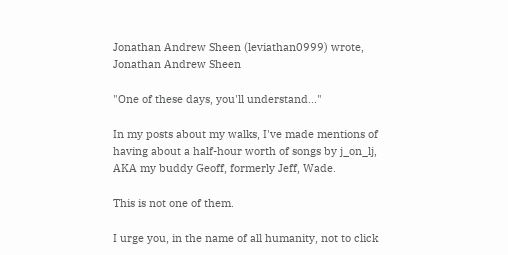Jonathan Andrew Sheen (leviathan0999) wrote,
Jonathan Andrew Sheen

"One of these days, you'll understand..."

In my posts about my walks, I've made mentions of having about a half-hour worth of songs by j_on_lj, AKA my buddy Geoff, formerly Jeff, Wade.

This is not one of them.

I urge you, in the name of all humanity, not to click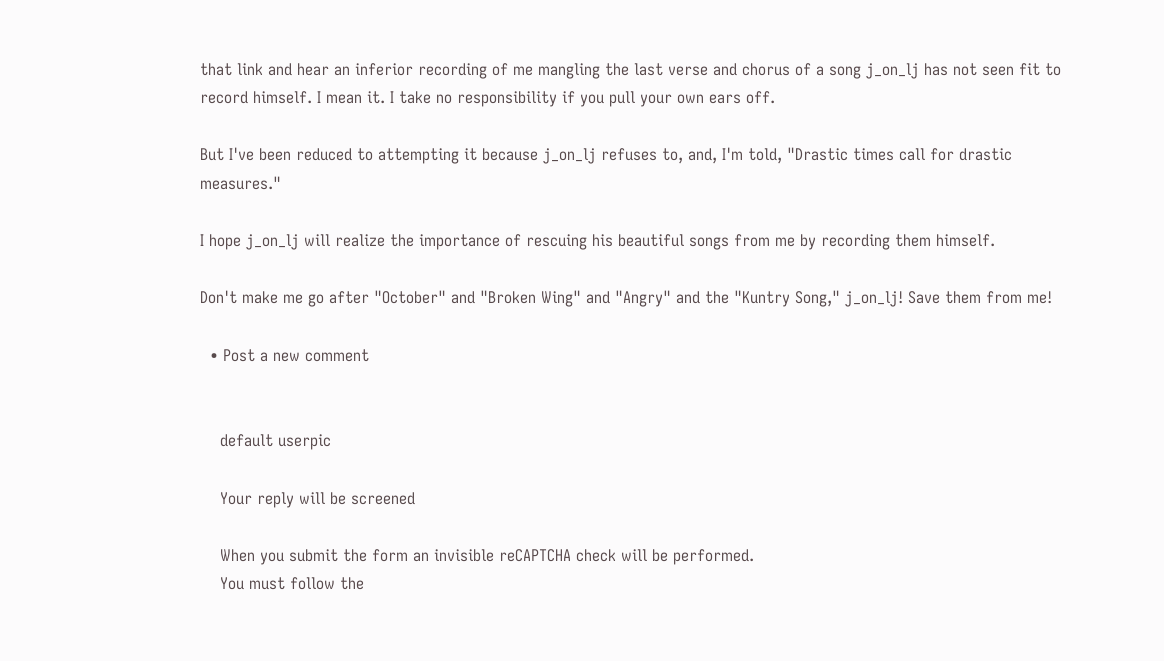that link and hear an inferior recording of me mangling the last verse and chorus of a song j_on_lj has not seen fit to record himself. I mean it. I take no responsibility if you pull your own ears off.

But I've been reduced to attempting it because j_on_lj refuses to, and, I'm told, "Drastic times call for drastic measures."

I hope j_on_lj will realize the importance of rescuing his beautiful songs from me by recording them himself.

Don't make me go after "October" and "Broken Wing" and "Angry" and the "Kuntry Song," j_on_lj! Save them from me!

  • Post a new comment


    default userpic

    Your reply will be screened

    When you submit the form an invisible reCAPTCHA check will be performed.
    You must follow the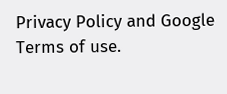Privacy Policy and Google Terms of use.